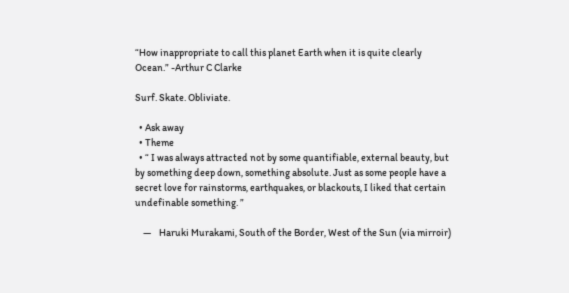“How inappropriate to call this planet Earth when it is quite clearly Ocean.” -Arthur C Clarke

Surf. Skate. Obliviate.

  • Ask away
  • Theme
  • “ I was always attracted not by some quantifiable, external beauty, but by something deep down, something absolute. Just as some people have a secret love for rainstorms, earthquakes, or blackouts, I liked that certain undefinable something. ”

    —    Haruki Murakami, South of the Border, West of the Sun (via mirroir)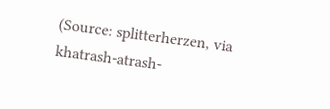(Source: splitterherzen, via khatrash-atrash-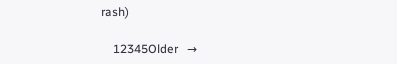rash)

    12345Older   →